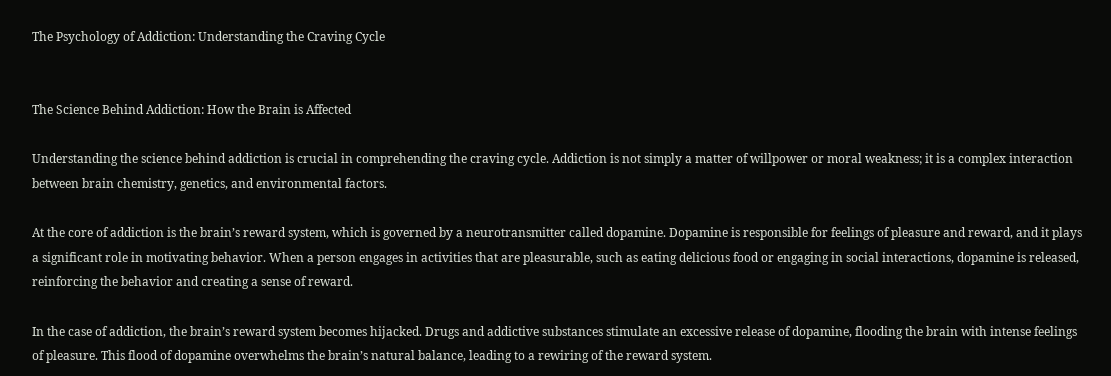The Psychology of Addiction: Understanding the Craving Cycle


The Science Behind Addiction: How the Brain is Affected

Understanding the science behind addiction is crucial in comprehending the craving cycle. Addiction is not simply a matter of willpower or moral weakness; it is a complex interaction between brain chemistry, genetics, and environmental factors.

At the core of addiction is the brain’s reward system, which is governed by a neurotransmitter called dopamine. Dopamine is responsible for feelings of pleasure and reward, and it plays a significant role in motivating behavior. When a person engages in activities that are pleasurable, such as eating delicious food or engaging in social interactions, dopamine is released, reinforcing the behavior and creating a sense of reward.

In the case of addiction, the brain’s reward system becomes hijacked. Drugs and addictive substances stimulate an excessive release of dopamine, flooding the brain with intense feelings of pleasure. This flood of dopamine overwhelms the brain’s natural balance, leading to a rewiring of the reward system.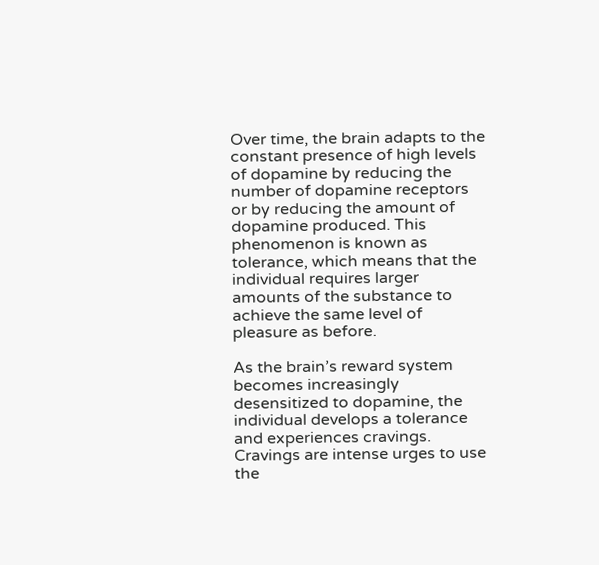Over time, the brain adapts to the constant presence of high levels of dopamine by reducing the number of dopamine receptors or by reducing the amount of dopamine produced. This phenomenon is known as tolerance, which means that the individual requires larger amounts of the substance to achieve the same level of pleasure as before.

As the brain’s reward system becomes increasingly desensitized to dopamine, the individual develops a tolerance and experiences cravings. Cravings are intense urges to use the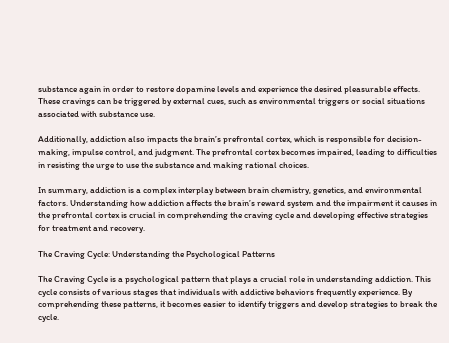substance again in order to restore dopamine levels and experience the desired pleasurable effects. These cravings can be triggered by external cues, such as environmental triggers or social situations associated with substance use.

Additionally, addiction also impacts the brain’s prefrontal cortex, which is responsible for decision-making, impulse control, and judgment. The prefrontal cortex becomes impaired, leading to difficulties in resisting the urge to use the substance and making rational choices.

In summary, addiction is a complex interplay between brain chemistry, genetics, and environmental factors. Understanding how addiction affects the brain’s reward system and the impairment it causes in the prefrontal cortex is crucial in comprehending the craving cycle and developing effective strategies for treatment and recovery.

The Craving Cycle: Understanding the Psychological Patterns

The Craving Cycle is a psychological pattern that plays a crucial role in understanding addiction. This cycle consists of various stages that individuals with addictive behaviors frequently experience. By comprehending these patterns, it becomes easier to identify triggers and develop strategies to break the cycle.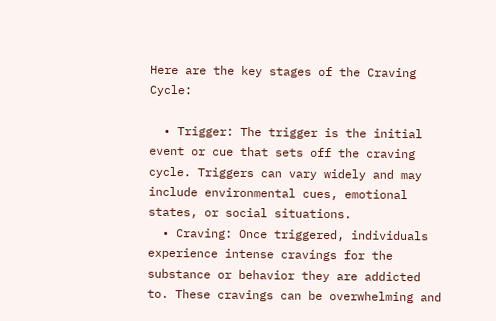Here are the key stages of the Craving Cycle:

  • Trigger: The trigger is the initial event or cue that sets off the craving cycle. Triggers can vary widely and may include environmental cues, emotional states, or social situations.
  • Craving: Once triggered, individuals experience intense cravings for the substance or behavior they are addicted to. These cravings can be overwhelming and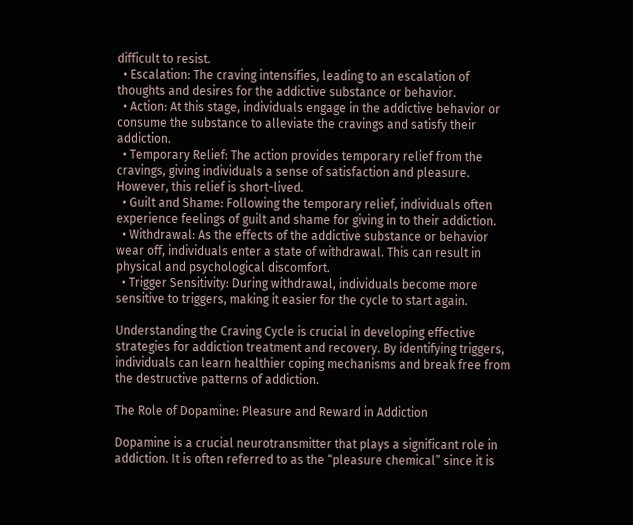difficult to resist.
  • Escalation: The craving intensifies, leading to an escalation of thoughts and desires for the addictive substance or behavior.
  • Action: At this stage, individuals engage in the addictive behavior or consume the substance to alleviate the cravings and satisfy their addiction.
  • Temporary Relief: The action provides temporary relief from the cravings, giving individuals a sense of satisfaction and pleasure. However, this relief is short-lived.
  • Guilt and Shame: Following the temporary relief, individuals often experience feelings of guilt and shame for giving in to their addiction.
  • Withdrawal: As the effects of the addictive substance or behavior wear off, individuals enter a state of withdrawal. This can result in physical and psychological discomfort.
  • Trigger Sensitivity: During withdrawal, individuals become more sensitive to triggers, making it easier for the cycle to start again.

Understanding the Craving Cycle is crucial in developing effective strategies for addiction treatment and recovery. By identifying triggers, individuals can learn healthier coping mechanisms and break free from the destructive patterns of addiction.

The Role of Dopamine: Pleasure and Reward in Addiction

Dopamine is a crucial neurotransmitter that plays a significant role in addiction. It is often referred to as the “pleasure chemical” since it is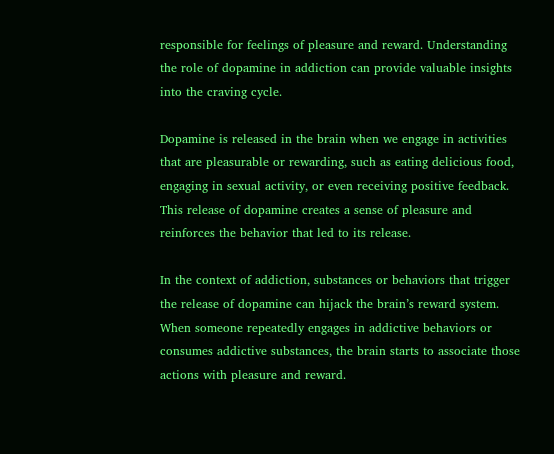responsible for feelings of pleasure and reward. Understanding the role of dopamine in addiction can provide valuable insights into the craving cycle.

Dopamine is released in the brain when we engage in activities that are pleasurable or rewarding, such as eating delicious food, engaging in sexual activity, or even receiving positive feedback. This release of dopamine creates a sense of pleasure and reinforces the behavior that led to its release.

In the context of addiction, substances or behaviors that trigger the release of dopamine can hijack the brain’s reward system. When someone repeatedly engages in addictive behaviors or consumes addictive substances, the brain starts to associate those actions with pleasure and reward.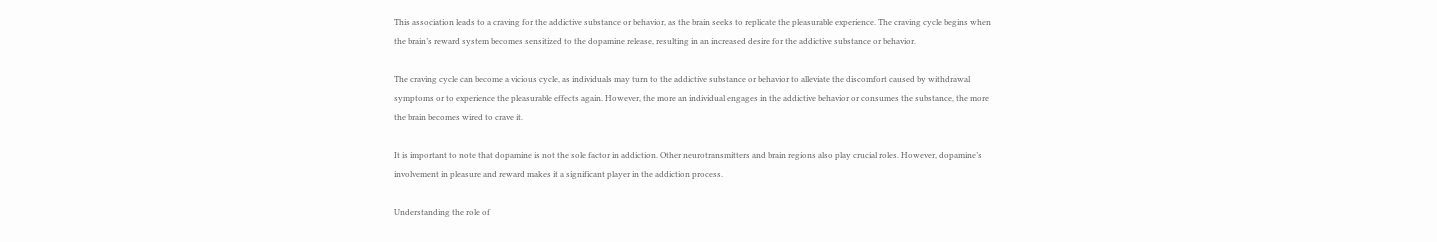This association leads to a craving for the addictive substance or behavior, as the brain seeks to replicate the pleasurable experience. The craving cycle begins when the brain’s reward system becomes sensitized to the dopamine release, resulting in an increased desire for the addictive substance or behavior.

The craving cycle can become a vicious cycle, as individuals may turn to the addictive substance or behavior to alleviate the discomfort caused by withdrawal symptoms or to experience the pleasurable effects again. However, the more an individual engages in the addictive behavior or consumes the substance, the more the brain becomes wired to crave it.

It is important to note that dopamine is not the sole factor in addiction. Other neurotransmitters and brain regions also play crucial roles. However, dopamine’s involvement in pleasure and reward makes it a significant player in the addiction process.

Understanding the role of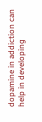dopamine in addiction can help in developing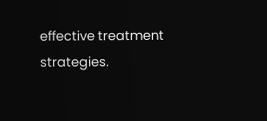effective treatment strategies.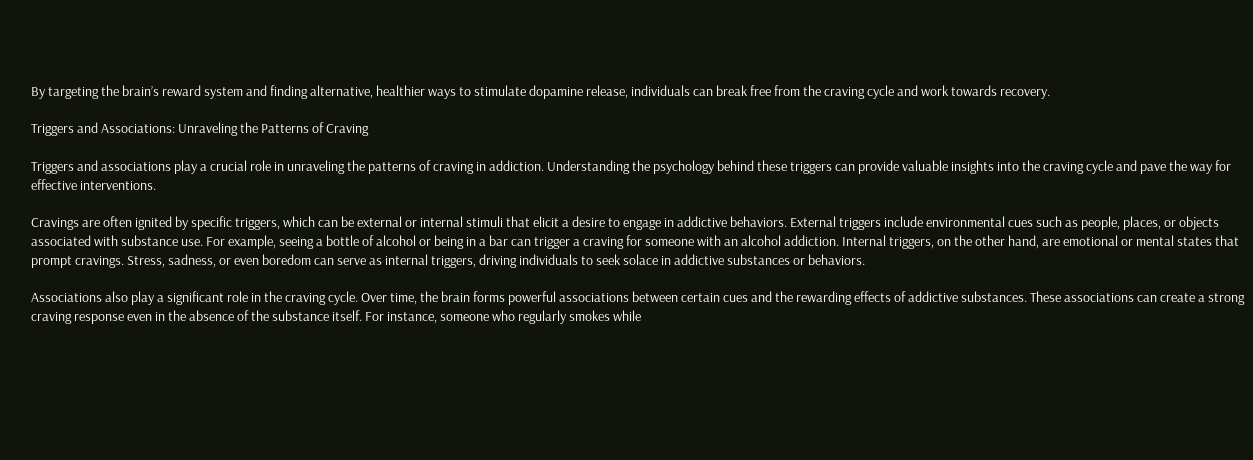By targeting the brain’s reward system and finding alternative, healthier ways to stimulate dopamine release, individuals can break free from the craving cycle and work towards recovery.

Triggers and Associations: Unraveling the Patterns of Craving

Triggers and associations play a crucial role in unraveling the patterns of craving in addiction. Understanding the psychology behind these triggers can provide valuable insights into the craving cycle and pave the way for effective interventions.

Cravings are often ignited by specific triggers, which can be external or internal stimuli that elicit a desire to engage in addictive behaviors. External triggers include environmental cues such as people, places, or objects associated with substance use. For example, seeing a bottle of alcohol or being in a bar can trigger a craving for someone with an alcohol addiction. Internal triggers, on the other hand, are emotional or mental states that prompt cravings. Stress, sadness, or even boredom can serve as internal triggers, driving individuals to seek solace in addictive substances or behaviors.

Associations also play a significant role in the craving cycle. Over time, the brain forms powerful associations between certain cues and the rewarding effects of addictive substances. These associations can create a strong craving response even in the absence of the substance itself. For instance, someone who regularly smokes while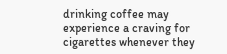drinking coffee may experience a craving for cigarettes whenever they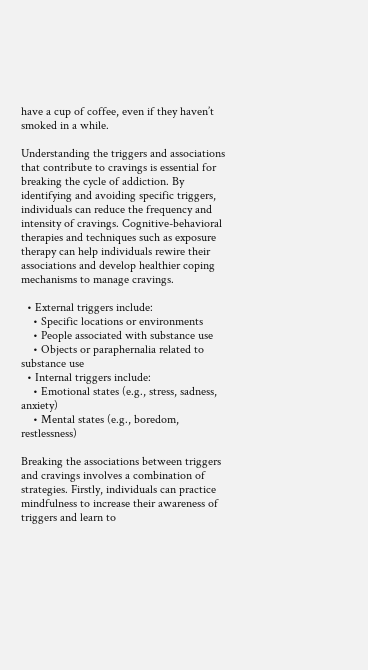have a cup of coffee, even if they haven’t smoked in a while.

Understanding the triggers and associations that contribute to cravings is essential for breaking the cycle of addiction. By identifying and avoiding specific triggers, individuals can reduce the frequency and intensity of cravings. Cognitive-behavioral therapies and techniques such as exposure therapy can help individuals rewire their associations and develop healthier coping mechanisms to manage cravings.

  • External triggers include:
    • Specific locations or environments
    • People associated with substance use
    • Objects or paraphernalia related to substance use
  • Internal triggers include:
    • Emotional states (e.g., stress, sadness, anxiety)
    • Mental states (e.g., boredom, restlessness)

Breaking the associations between triggers and cravings involves a combination of strategies. Firstly, individuals can practice mindfulness to increase their awareness of triggers and learn to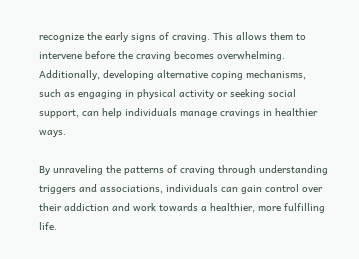recognize the early signs of craving. This allows them to intervene before the craving becomes overwhelming. Additionally, developing alternative coping mechanisms, such as engaging in physical activity or seeking social support, can help individuals manage cravings in healthier ways.

By unraveling the patterns of craving through understanding triggers and associations, individuals can gain control over their addiction and work towards a healthier, more fulfilling life.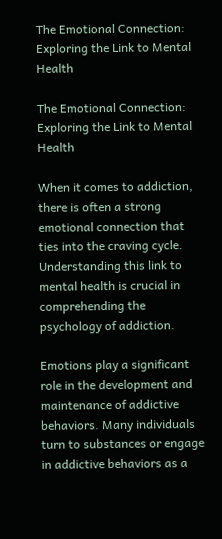The Emotional Connection: Exploring the Link to Mental Health

The Emotional Connection: Exploring the Link to Mental Health

When it comes to addiction, there is often a strong emotional connection that ties into the craving cycle. Understanding this link to mental health is crucial in comprehending the psychology of addiction.

Emotions play a significant role in the development and maintenance of addictive behaviors. Many individuals turn to substances or engage in addictive behaviors as a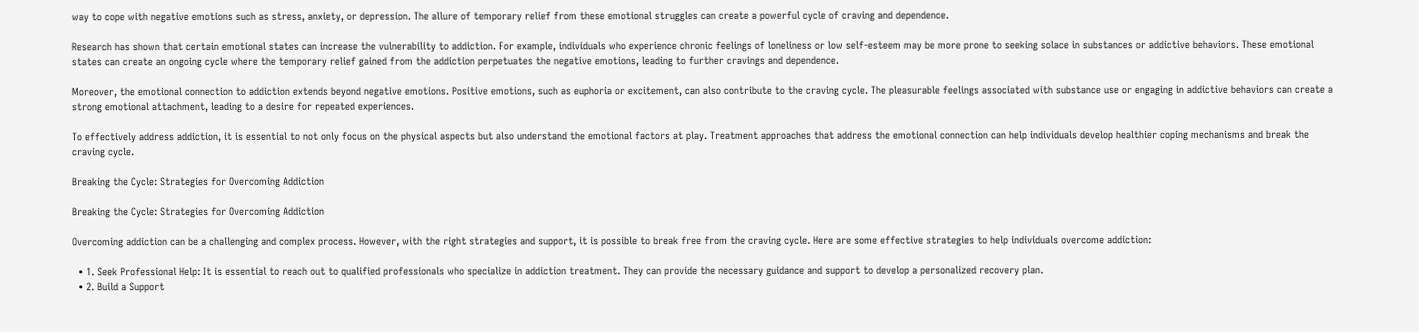way to cope with negative emotions such as stress, anxiety, or depression. The allure of temporary relief from these emotional struggles can create a powerful cycle of craving and dependence.

Research has shown that certain emotional states can increase the vulnerability to addiction. For example, individuals who experience chronic feelings of loneliness or low self-esteem may be more prone to seeking solace in substances or addictive behaviors. These emotional states can create an ongoing cycle where the temporary relief gained from the addiction perpetuates the negative emotions, leading to further cravings and dependence.

Moreover, the emotional connection to addiction extends beyond negative emotions. Positive emotions, such as euphoria or excitement, can also contribute to the craving cycle. The pleasurable feelings associated with substance use or engaging in addictive behaviors can create a strong emotional attachment, leading to a desire for repeated experiences.

To effectively address addiction, it is essential to not only focus on the physical aspects but also understand the emotional factors at play. Treatment approaches that address the emotional connection can help individuals develop healthier coping mechanisms and break the craving cycle.

Breaking the Cycle: Strategies for Overcoming Addiction

Breaking the Cycle: Strategies for Overcoming Addiction

Overcoming addiction can be a challenging and complex process. However, with the right strategies and support, it is possible to break free from the craving cycle. Here are some effective strategies to help individuals overcome addiction:

  • 1. Seek Professional Help: It is essential to reach out to qualified professionals who specialize in addiction treatment. They can provide the necessary guidance and support to develop a personalized recovery plan.
  • 2. Build a Support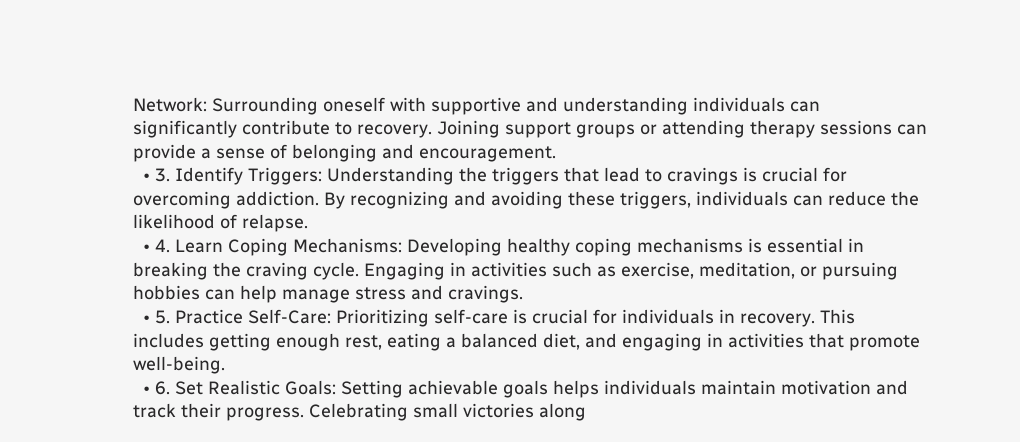Network: Surrounding oneself with supportive and understanding individuals can significantly contribute to recovery. Joining support groups or attending therapy sessions can provide a sense of belonging and encouragement.
  • 3. Identify Triggers: Understanding the triggers that lead to cravings is crucial for overcoming addiction. By recognizing and avoiding these triggers, individuals can reduce the likelihood of relapse.
  • 4. Learn Coping Mechanisms: Developing healthy coping mechanisms is essential in breaking the craving cycle. Engaging in activities such as exercise, meditation, or pursuing hobbies can help manage stress and cravings.
  • 5. Practice Self-Care: Prioritizing self-care is crucial for individuals in recovery. This includes getting enough rest, eating a balanced diet, and engaging in activities that promote well-being.
  • 6. Set Realistic Goals: Setting achievable goals helps individuals maintain motivation and track their progress. Celebrating small victories along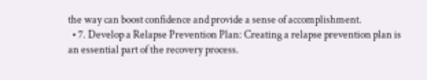the way can boost confidence and provide a sense of accomplishment.
  • 7. Develop a Relapse Prevention Plan: Creating a relapse prevention plan is an essential part of the recovery process.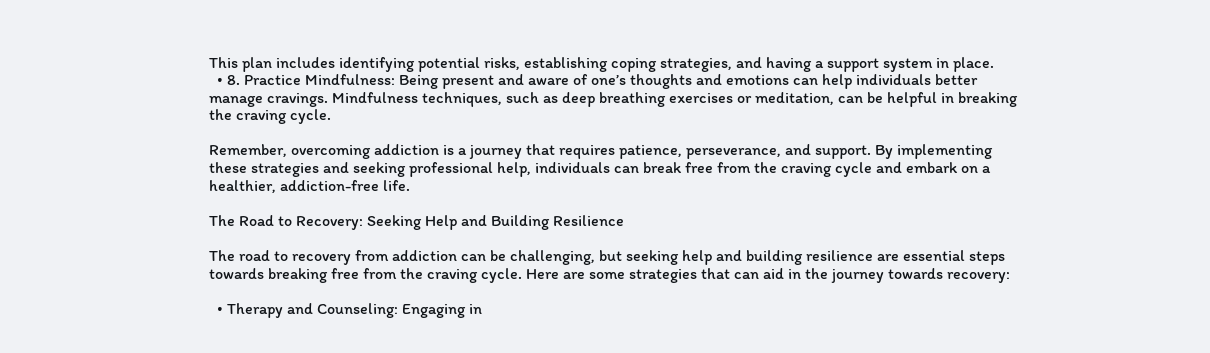This plan includes identifying potential risks, establishing coping strategies, and having a support system in place.
  • 8. Practice Mindfulness: Being present and aware of one’s thoughts and emotions can help individuals better manage cravings. Mindfulness techniques, such as deep breathing exercises or meditation, can be helpful in breaking the craving cycle.

Remember, overcoming addiction is a journey that requires patience, perseverance, and support. By implementing these strategies and seeking professional help, individuals can break free from the craving cycle and embark on a healthier, addiction-free life.

The Road to Recovery: Seeking Help and Building Resilience

The road to recovery from addiction can be challenging, but seeking help and building resilience are essential steps towards breaking free from the craving cycle. Here are some strategies that can aid in the journey towards recovery:

  • Therapy and Counseling: Engaging in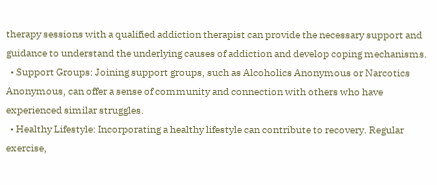therapy sessions with a qualified addiction therapist can provide the necessary support and guidance to understand the underlying causes of addiction and develop coping mechanisms.
  • Support Groups: Joining support groups, such as Alcoholics Anonymous or Narcotics Anonymous, can offer a sense of community and connection with others who have experienced similar struggles.
  • Healthy Lifestyle: Incorporating a healthy lifestyle can contribute to recovery. Regular exercise,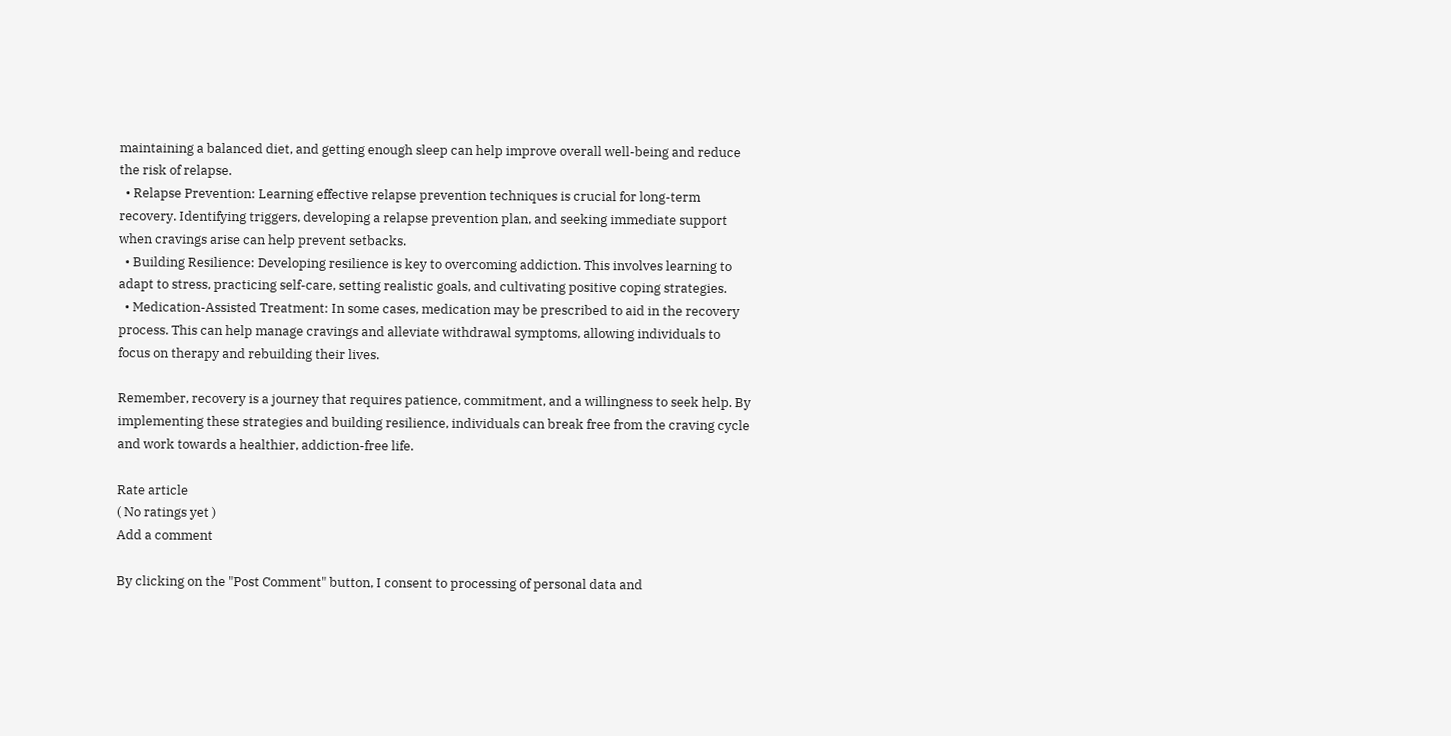maintaining a balanced diet, and getting enough sleep can help improve overall well-being and reduce the risk of relapse.
  • Relapse Prevention: Learning effective relapse prevention techniques is crucial for long-term recovery. Identifying triggers, developing a relapse prevention plan, and seeking immediate support when cravings arise can help prevent setbacks.
  • Building Resilience: Developing resilience is key to overcoming addiction. This involves learning to adapt to stress, practicing self-care, setting realistic goals, and cultivating positive coping strategies.
  • Medication-Assisted Treatment: In some cases, medication may be prescribed to aid in the recovery process. This can help manage cravings and alleviate withdrawal symptoms, allowing individuals to focus on therapy and rebuilding their lives.

Remember, recovery is a journey that requires patience, commitment, and a willingness to seek help. By implementing these strategies and building resilience, individuals can break free from the craving cycle and work towards a healthier, addiction-free life.

Rate article
( No ratings yet )
Add a comment

By clicking on the "Post Comment" button, I consent to processing of personal data and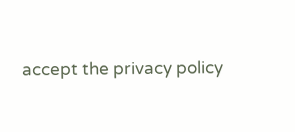accept the privacy policy